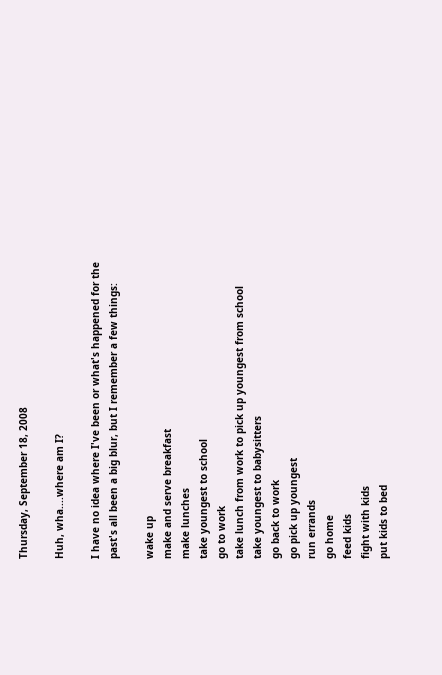Thursday, September 18, 2008

Huh, wha....where am I?

I have no idea where I've been or what's happened for the past's all been a big blur, but I remember a few things:

wake up
make and serve breakfast
make lunches
take youngest to school
go to work
take lunch from work to pick up youngest from school
take youngest to babysitters
go back to work
go pick up youngest
run errands
go home
feed kids
fight with kids
put kids to bed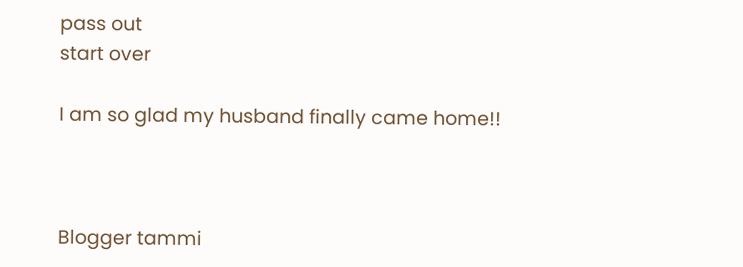pass out
start over

I am so glad my husband finally came home!!



Blogger tammi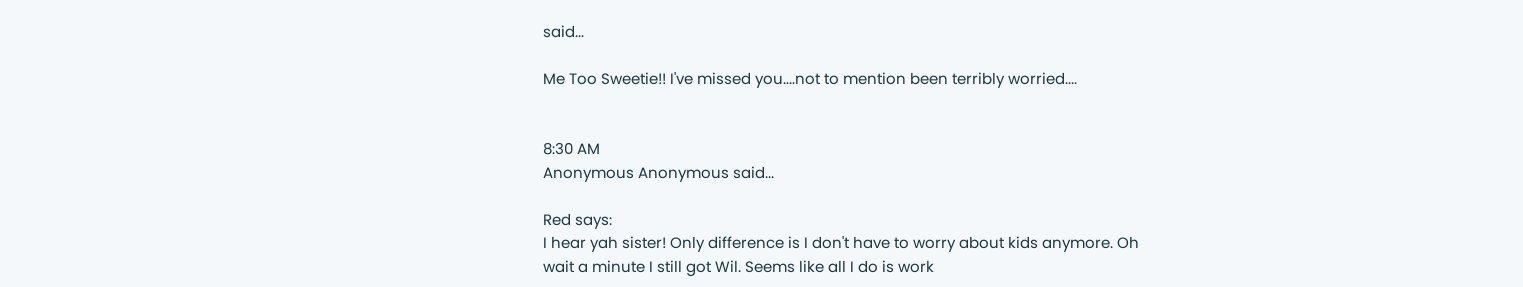said...

Me Too Sweetie!! I've missed you....not to mention been terribly worried....


8:30 AM
Anonymous Anonymous said...

Red says:
I hear yah sister! Only difference is I don't have to worry about kids anymore. Oh wait a minute I still got Wil. Seems like all I do is work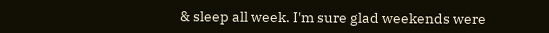& sleep all week. I'm sure glad weekends were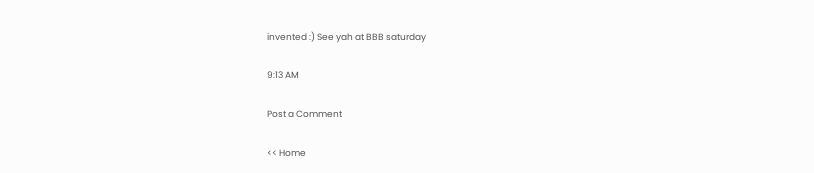invented :) See yah at BBB saturday

9:13 AM

Post a Comment

<< Home